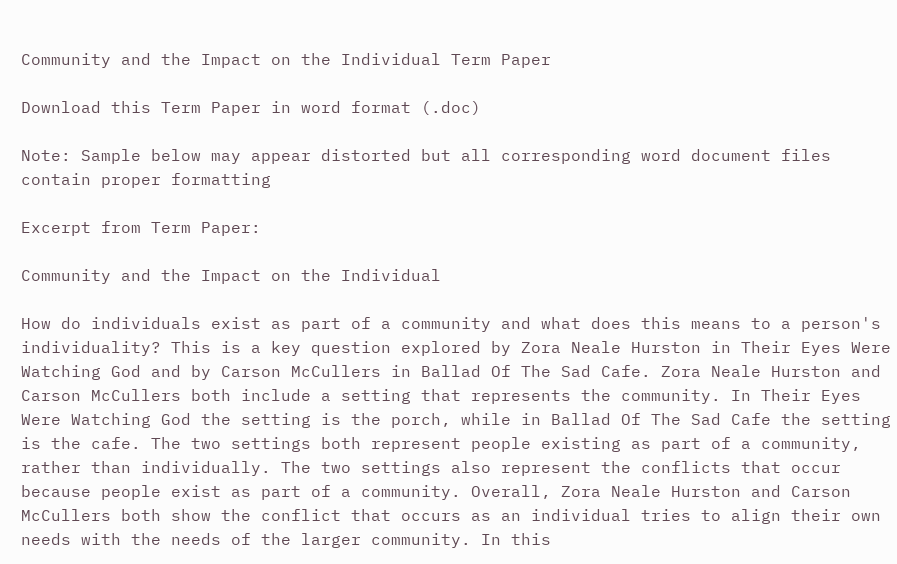Community and the Impact on the Individual Term Paper

Download this Term Paper in word format (.doc)

Note: Sample below may appear distorted but all corresponding word document files contain proper formatting

Excerpt from Term Paper:

Community and the Impact on the Individual

How do individuals exist as part of a community and what does this means to a person's individuality? This is a key question explored by Zora Neale Hurston in Their Eyes Were Watching God and by Carson McCullers in Ballad Of The Sad Cafe. Zora Neale Hurston and Carson McCullers both include a setting that represents the community. In Their Eyes Were Watching God the setting is the porch, while in Ballad Of The Sad Cafe the setting is the cafe. The two settings both represent people existing as part of a community, rather than individually. The two settings also represent the conflicts that occur because people exist as part of a community. Overall, Zora Neale Hurston and Carson McCullers both show the conflict that occurs as an individual tries to align their own needs with the needs of the larger community. In this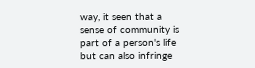way, it seen that a sense of community is part of a person's life but can also infringe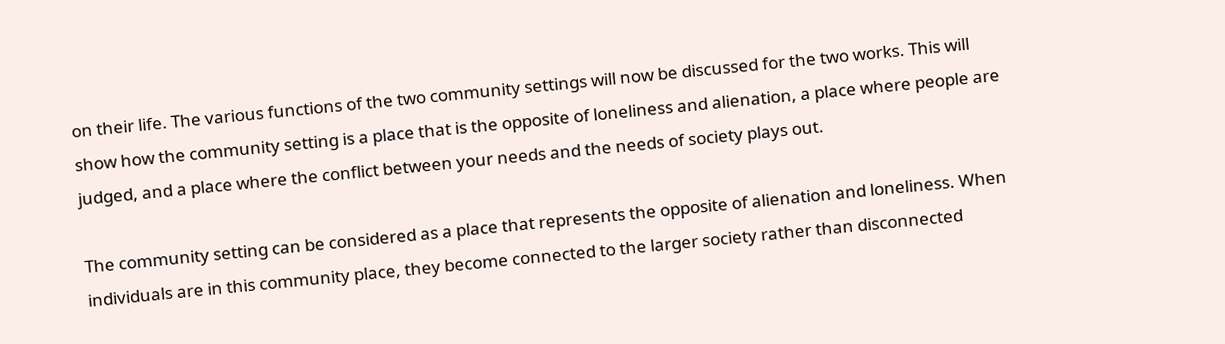on their life. The various functions of the two community settings will now be discussed for the two works. This will show how the community setting is a place that is the opposite of loneliness and alienation, a place where people are judged, and a place where the conflict between your needs and the needs of society plays out.

The community setting can be considered as a place that represents the opposite of alienation and loneliness. When individuals are in this community place, they become connected to the larger society rather than disconnected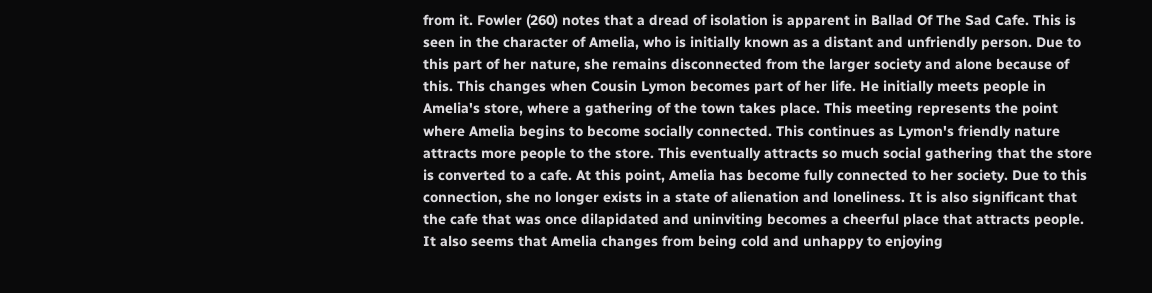from it. Fowler (260) notes that a dread of isolation is apparent in Ballad Of The Sad Cafe. This is seen in the character of Amelia, who is initially known as a distant and unfriendly person. Due to this part of her nature, she remains disconnected from the larger society and alone because of this. This changes when Cousin Lymon becomes part of her life. He initially meets people in Amelia's store, where a gathering of the town takes place. This meeting represents the point where Amelia begins to become socially connected. This continues as Lymon's friendly nature attracts more people to the store. This eventually attracts so much social gathering that the store is converted to a cafe. At this point, Amelia has become fully connected to her society. Due to this connection, she no longer exists in a state of alienation and loneliness. It is also significant that the cafe that was once dilapidated and uninviting becomes a cheerful place that attracts people. It also seems that Amelia changes from being cold and unhappy to enjoying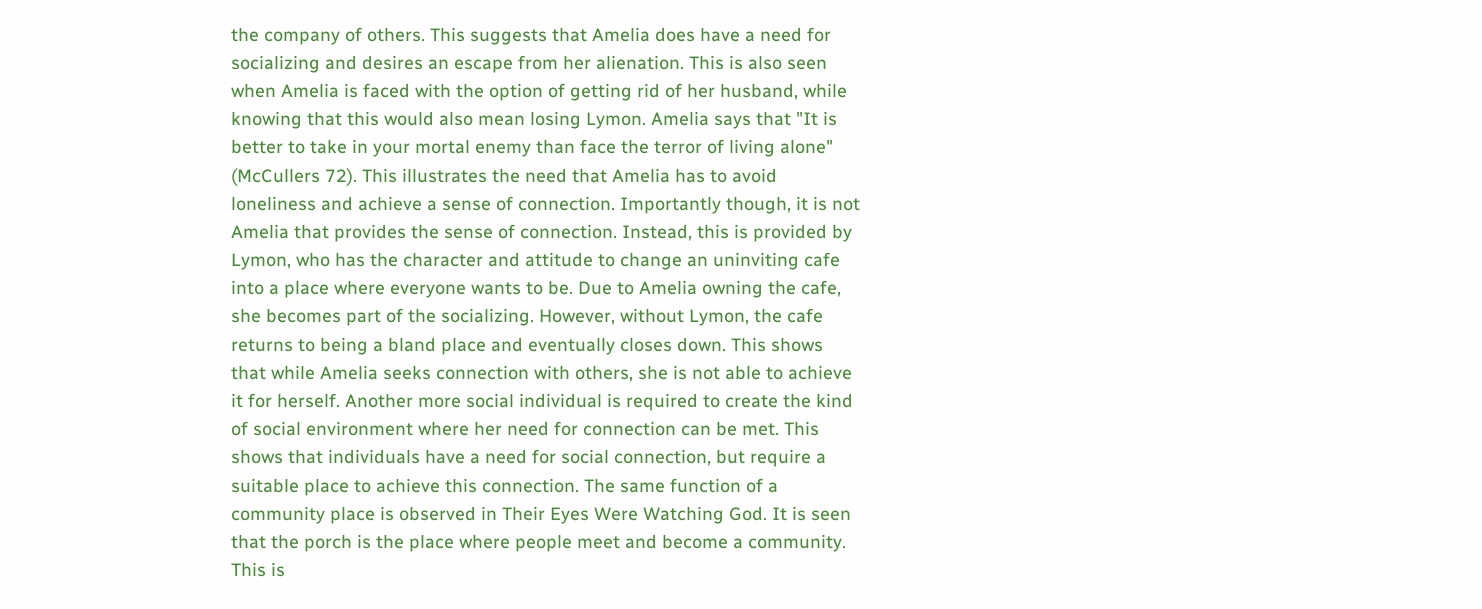the company of others. This suggests that Amelia does have a need for socializing and desires an escape from her alienation. This is also seen when Amelia is faced with the option of getting rid of her husband, while knowing that this would also mean losing Lymon. Amelia says that "It is better to take in your mortal enemy than face the terror of living alone" (McCullers 72). This illustrates the need that Amelia has to avoid loneliness and achieve a sense of connection. Importantly though, it is not Amelia that provides the sense of connection. Instead, this is provided by Lymon, who has the character and attitude to change an uninviting cafe into a place where everyone wants to be. Due to Amelia owning the cafe, she becomes part of the socializing. However, without Lymon, the cafe returns to being a bland place and eventually closes down. This shows that while Amelia seeks connection with others, she is not able to achieve it for herself. Another more social individual is required to create the kind of social environment where her need for connection can be met. This shows that individuals have a need for social connection, but require a suitable place to achieve this connection. The same function of a community place is observed in Their Eyes Were Watching God. It is seen that the porch is the place where people meet and become a community. This is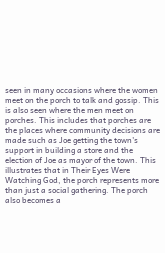seen in many occasions where the women meet on the porch to talk and gossip. This is also seen where the men meet on porches. This includes that porches are the places where community decisions are made such as Joe getting the town's support in building a store and the election of Joe as mayor of the town. This illustrates that in Their Eyes Were Watching God, the porch represents more than just a social gathering. The porch also becomes a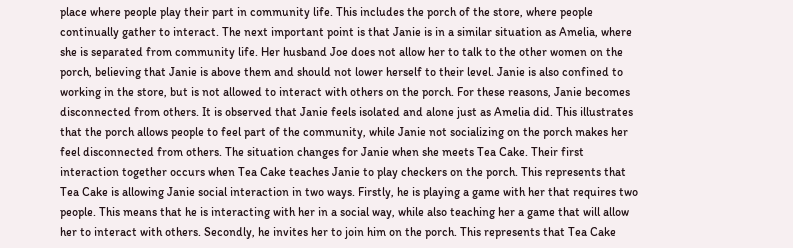place where people play their part in community life. This includes the porch of the store, where people continually gather to interact. The next important point is that Janie is in a similar situation as Amelia, where she is separated from community life. Her husband Joe does not allow her to talk to the other women on the porch, believing that Janie is above them and should not lower herself to their level. Janie is also confined to working in the store, but is not allowed to interact with others on the porch. For these reasons, Janie becomes disconnected from others. It is observed that Janie feels isolated and alone just as Amelia did. This illustrates that the porch allows people to feel part of the community, while Janie not socializing on the porch makes her feel disconnected from others. The situation changes for Janie when she meets Tea Cake. Their first interaction together occurs when Tea Cake teaches Janie to play checkers on the porch. This represents that Tea Cake is allowing Janie social interaction in two ways. Firstly, he is playing a game with her that requires two people. This means that he is interacting with her in a social way, while also teaching her a game that will allow her to interact with others. Secondly, he invites her to join him on the porch. This represents that Tea Cake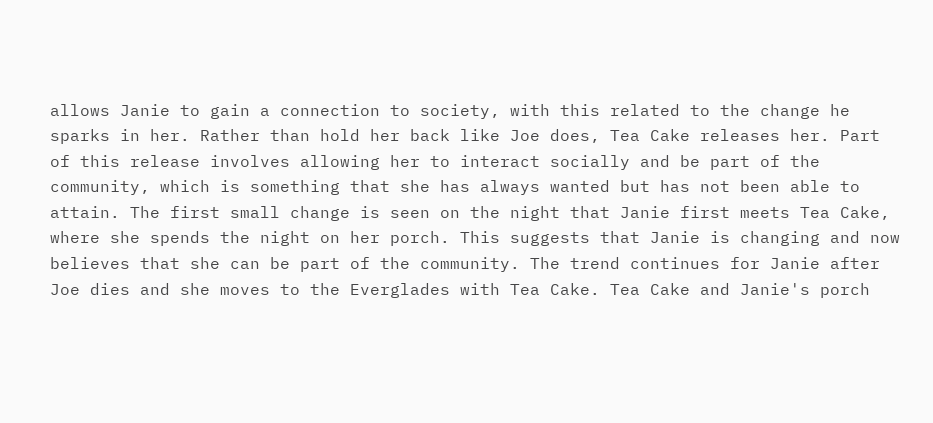allows Janie to gain a connection to society, with this related to the change he sparks in her. Rather than hold her back like Joe does, Tea Cake releases her. Part of this release involves allowing her to interact socially and be part of the community, which is something that she has always wanted but has not been able to attain. The first small change is seen on the night that Janie first meets Tea Cake, where she spends the night on her porch. This suggests that Janie is changing and now believes that she can be part of the community. The trend continues for Janie after Joe dies and she moves to the Everglades with Tea Cake. Tea Cake and Janie's porch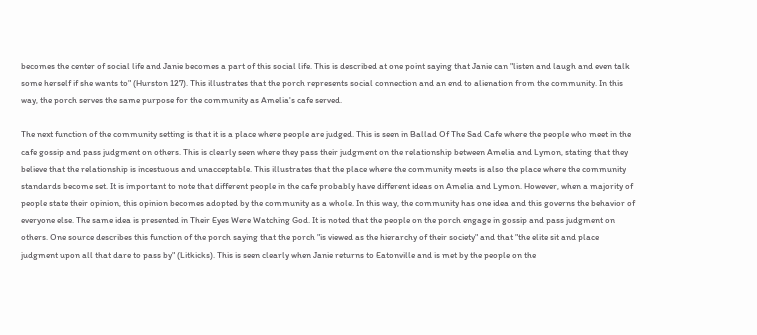becomes the center of social life and Janie becomes a part of this social life. This is described at one point saying that Janie can "listen and laugh and even talk some herself if she wants to" (Hurston 127). This illustrates that the porch represents social connection and an end to alienation from the community. In this way, the porch serves the same purpose for the community as Amelia's cafe served.

The next function of the community setting is that it is a place where people are judged. This is seen in Ballad Of The Sad Cafe where the people who meet in the cafe gossip and pass judgment on others. This is clearly seen where they pass their judgment on the relationship between Amelia and Lymon, stating that they believe that the relationship is incestuous and unacceptable. This illustrates that the place where the community meets is also the place where the community standards become set. It is important to note that different people in the cafe probably have different ideas on Amelia and Lymon. However, when a majority of people state their opinion, this opinion becomes adopted by the community as a whole. In this way, the community has one idea and this governs the behavior of everyone else. The same idea is presented in Their Eyes Were Watching God. It is noted that the people on the porch engage in gossip and pass judgment on others. One source describes this function of the porch saying that the porch "is viewed as the hierarchy of their society" and that "the elite sit and place judgment upon all that dare to pass by" (Litkicks). This is seen clearly when Janie returns to Eatonville and is met by the people on the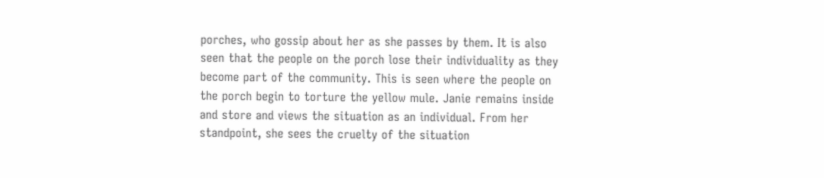porches, who gossip about her as she passes by them. It is also seen that the people on the porch lose their individuality as they become part of the community. This is seen where the people on the porch begin to torture the yellow mule. Janie remains inside and store and views the situation as an individual. From her standpoint, she sees the cruelty of the situation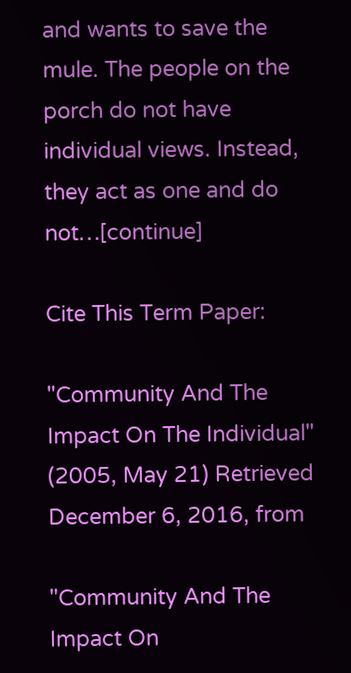and wants to save the mule. The people on the porch do not have individual views. Instead, they act as one and do not…[continue]

Cite This Term Paper:

"Community And The Impact On The Individual" (2005, May 21) Retrieved December 6, 2016, from

"Community And The Impact On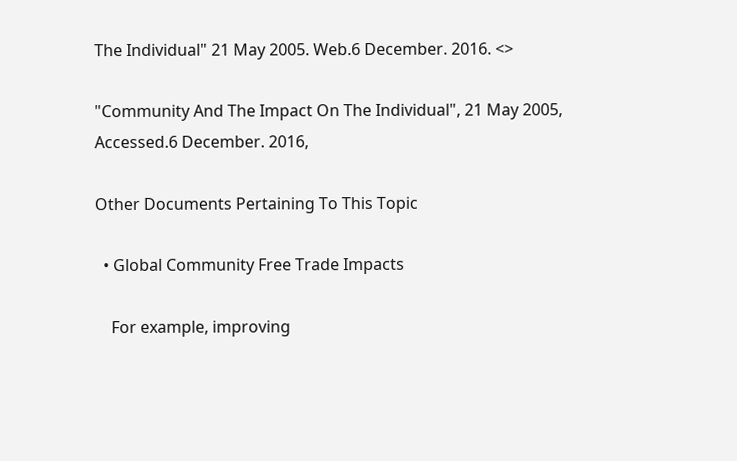The Individual" 21 May 2005. Web.6 December. 2016. <>

"Community And The Impact On The Individual", 21 May 2005, Accessed.6 December. 2016,

Other Documents Pertaining To This Topic

  • Global Community Free Trade Impacts

    For example, improving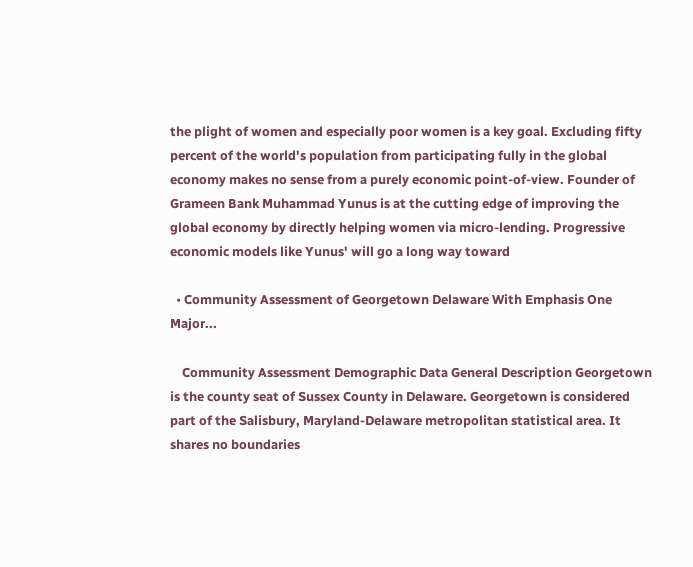the plight of women and especially poor women is a key goal. Excluding fifty percent of the world's population from participating fully in the global economy makes no sense from a purely economic point-of-view. Founder of Grameen Bank Muhammad Yunus is at the cutting edge of improving the global economy by directly helping women via micro-lending. Progressive economic models like Yunus' will go a long way toward

  • Community Assessment of Georgetown Delaware With Emphasis One Major...

    Community Assessment Demographic Data General Description Georgetown is the county seat of Sussex County in Delaware. Georgetown is considered part of the Salisbury, Maryland-Delaware metropolitan statistical area. It shares no boundaries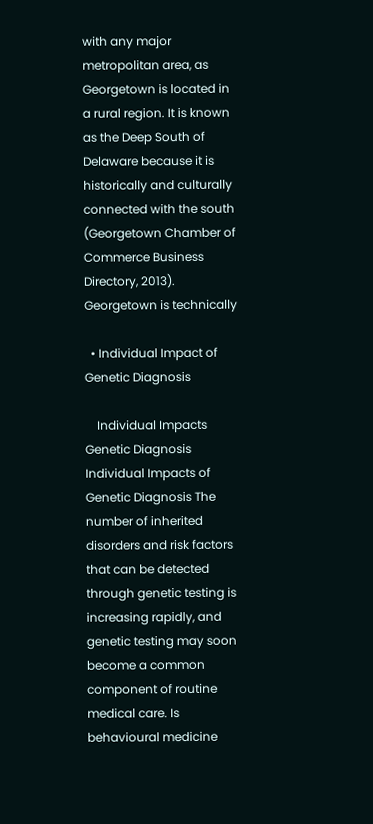with any major metropolitan area, as Georgetown is located in a rural region. It is known as the Deep South of Delaware because it is historically and culturally connected with the south (Georgetown Chamber of Commerce Business Directory, 2013). Georgetown is technically

  • Individual Impact of Genetic Diagnosis

    Individual Impacts Genetic Diagnosis Individual Impacts of Genetic Diagnosis The number of inherited disorders and risk factors that can be detected through genetic testing is increasing rapidly, and genetic testing may soon become a common component of routine medical care. Is behavioural medicine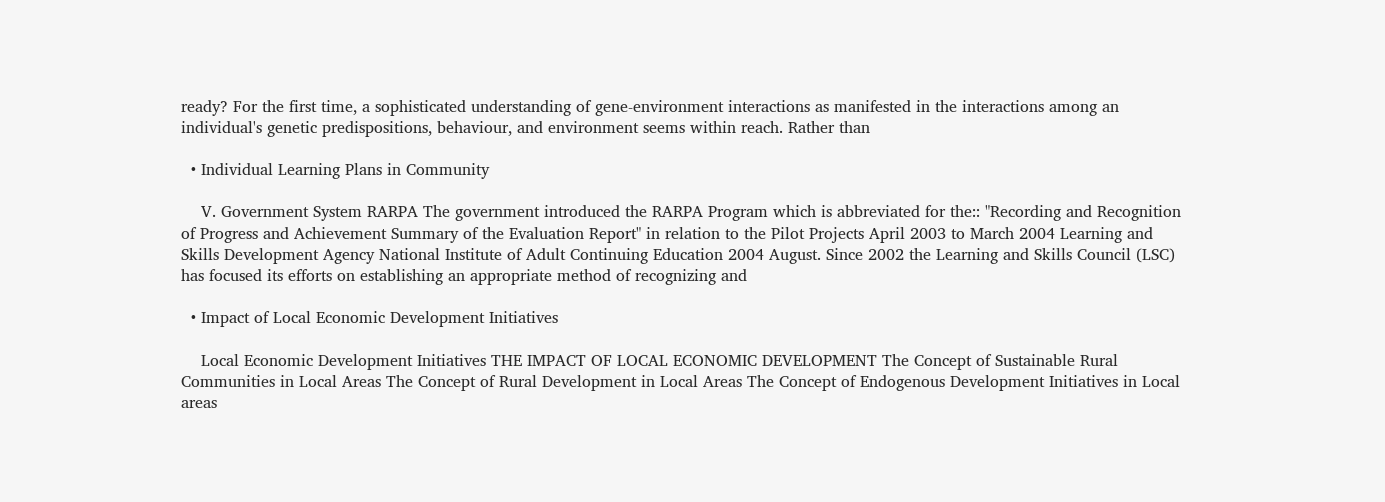ready? For the first time, a sophisticated understanding of gene-environment interactions as manifested in the interactions among an individual's genetic predispositions, behaviour, and environment seems within reach. Rather than

  • Individual Learning Plans in Community

    V. Government System RARPA The government introduced the RARPA Program which is abbreviated for the:: "Recording and Recognition of Progress and Achievement Summary of the Evaluation Report" in relation to the Pilot Projects April 2003 to March 2004 Learning and Skills Development Agency National Institute of Adult Continuing Education 2004 August. Since 2002 the Learning and Skills Council (LSC) has focused its efforts on establishing an appropriate method of recognizing and

  • Impact of Local Economic Development Initiatives

    Local Economic Development Initiatives THE IMPACT OF LOCAL ECONOMIC DEVELOPMENT The Concept of Sustainable Rural Communities in Local Areas The Concept of Rural Development in Local Areas The Concept of Endogenous Development Initiatives in Local areas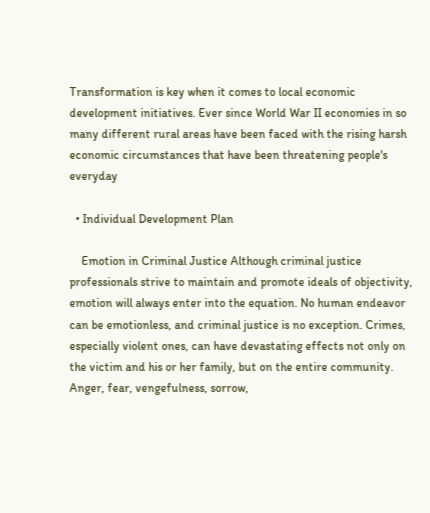Transformation is key when it comes to local economic development initiatives. Ever since World War II economies in so many different rural areas have been faced with the rising harsh economic circumstances that have been threatening people's everyday

  • Individual Development Plan

    Emotion in Criminal Justice Although criminal justice professionals strive to maintain and promote ideals of objectivity, emotion will always enter into the equation. No human endeavor can be emotionless, and criminal justice is no exception. Crimes, especially violent ones, can have devastating effects not only on the victim and his or her family, but on the entire community. Anger, fear, vengefulness, sorrow,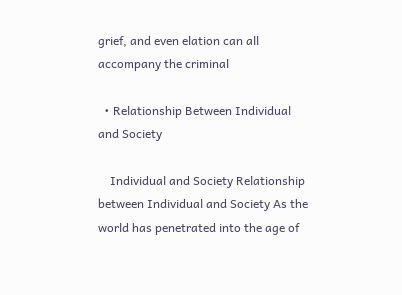grief, and even elation can all accompany the criminal

  • Relationship Between Individual and Society

    Individual and Society Relationship between Individual and Society As the world has penetrated into the age of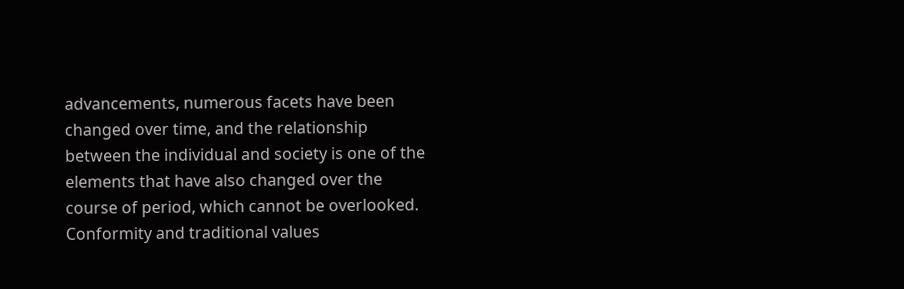advancements, numerous facets have been changed over time, and the relationship between the individual and society is one of the elements that have also changed over the course of period, which cannot be overlooked. Conformity and traditional values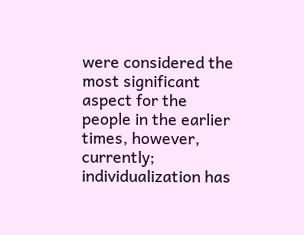were considered the most significant aspect for the people in the earlier times, however, currently; individualization has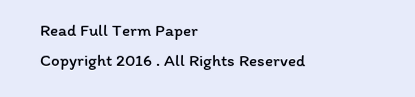Read Full Term Paper
Copyright 2016 . All Rights Reserved